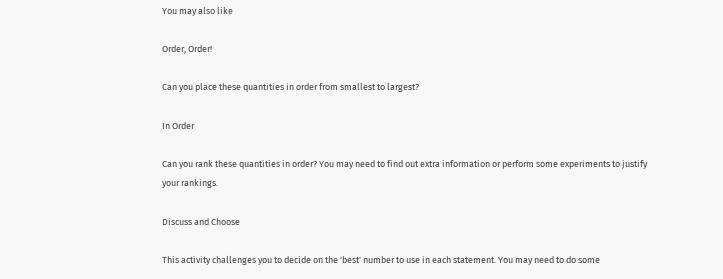You may also like

Order, Order!

Can you place these quantities in order from smallest to largest?

In Order

Can you rank these quantities in order? You may need to find out extra information or perform some experiments to justify your rankings.

Discuss and Choose

This activity challenges you to decide on the 'best' number to use in each statement. You may need to do some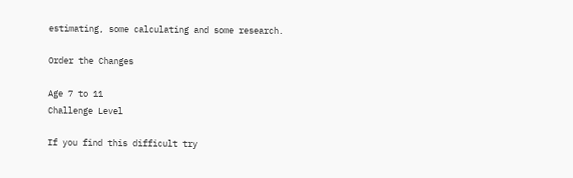estimating, some calculating and some research.

Order the Changes

Age 7 to 11
Challenge Level

If you find this difficult try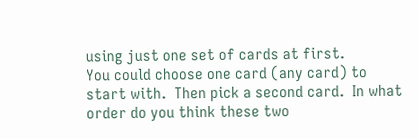using just one set of cards at first.
You could choose one card (any card) to start with.  Then pick a second card.  In what order do you think these two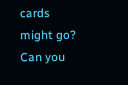cards might go?  Can you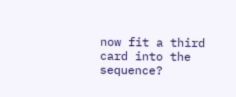now fit a third card into the sequence?